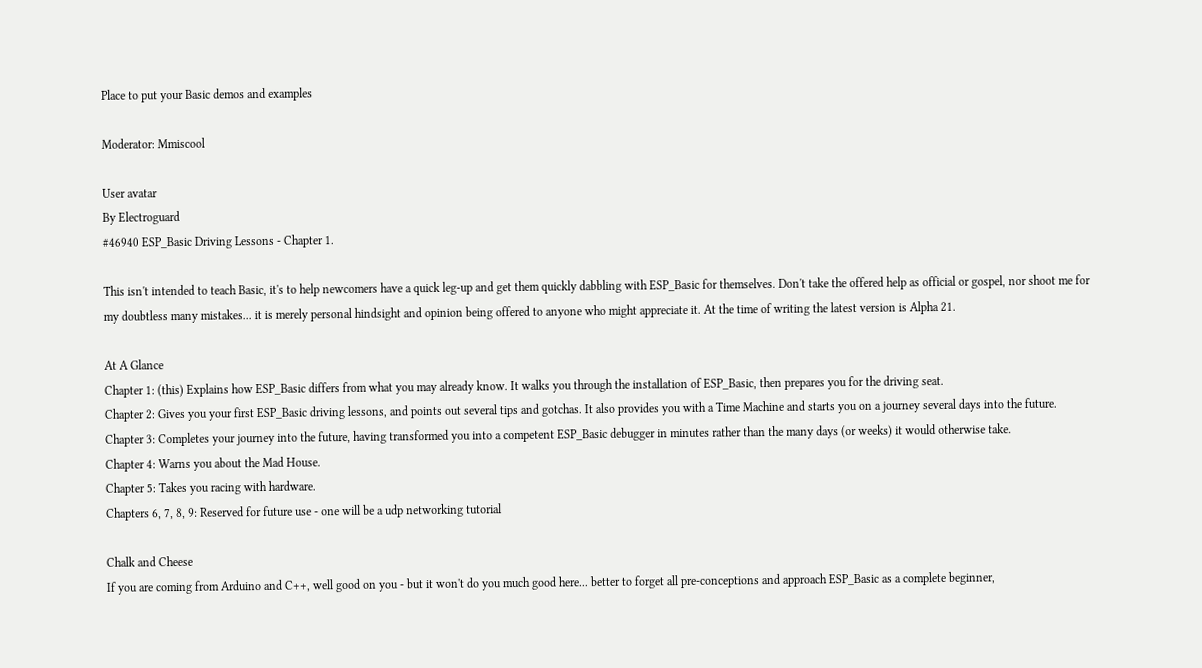Place to put your Basic demos and examples

Moderator: Mmiscool

User avatar
By Electroguard
#46940 ESP_Basic Driving Lessons - Chapter 1.

This isn't intended to teach Basic, it's to help newcomers have a quick leg-up and get them quickly dabbling with ESP_Basic for themselves. Don't take the offered help as official or gospel, nor shoot me for my doubtless many mistakes... it is merely personal hindsight and opinion being offered to anyone who might appreciate it. At the time of writing the latest version is Alpha 21.

At A Glance
Chapter 1: (this) Explains how ESP_Basic differs from what you may already know. It walks you through the installation of ESP_Basic, then prepares you for the driving seat.
Chapter 2: Gives you your first ESP_Basic driving lessons, and points out several tips and gotchas. It also provides you with a Time Machine and starts you on a journey several days into the future.
Chapter 3: Completes your journey into the future, having transformed you into a competent ESP_Basic debugger in minutes rather than the many days (or weeks) it would otherwise take.
Chapter 4: Warns you about the Mad House.
Chapter 5: Takes you racing with hardware.
Chapters 6, 7, 8, 9: Reserved for future use - one will be a udp networking tutorial

Chalk and Cheese
If you are coming from Arduino and C++, well good on you - but it won't do you much good here... better to forget all pre-conceptions and approach ESP_Basic as a complete beginner,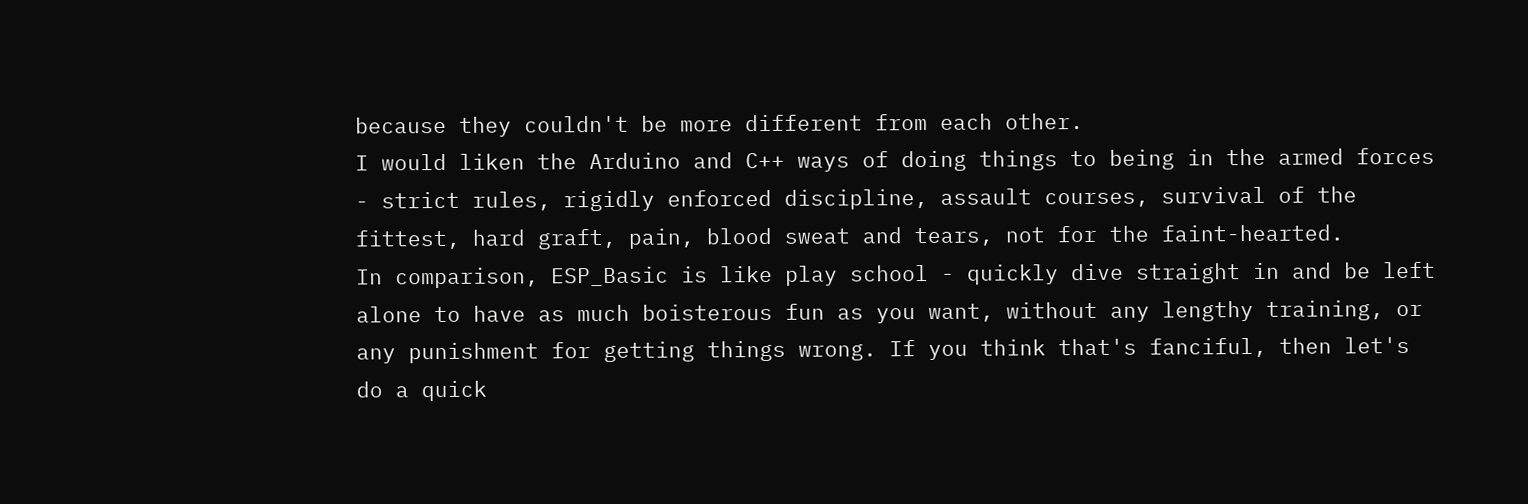because they couldn't be more different from each other.
I would liken the Arduino and C++ ways of doing things to being in the armed forces - strict rules, rigidly enforced discipline, assault courses, survival of the fittest, hard graft, pain, blood sweat and tears, not for the faint-hearted.
In comparison, ESP_Basic is like play school - quickly dive straight in and be left alone to have as much boisterous fun as you want, without any lengthy training, or any punishment for getting things wrong. If you think that's fanciful, then let's do a quick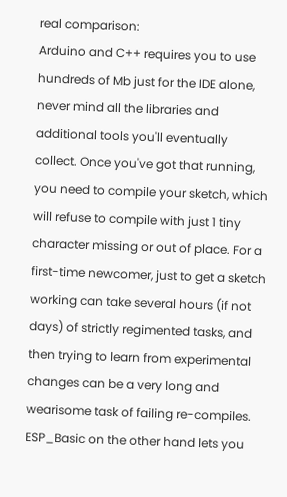real comparison:
Arduino and C++ requires you to use hundreds of Mb just for the IDE alone, never mind all the libraries and additional tools you'll eventually collect. Once you've got that running, you need to compile your sketch, which will refuse to compile with just 1 tiny character missing or out of place. For a first-time newcomer, just to get a sketch working can take several hours (if not days) of strictly regimented tasks, and then trying to learn from experimental changes can be a very long and wearisome task of failing re-compiles.
ESP_Basic on the other hand lets you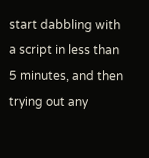start dabbling with a script in less than 5 minutes, and then trying out any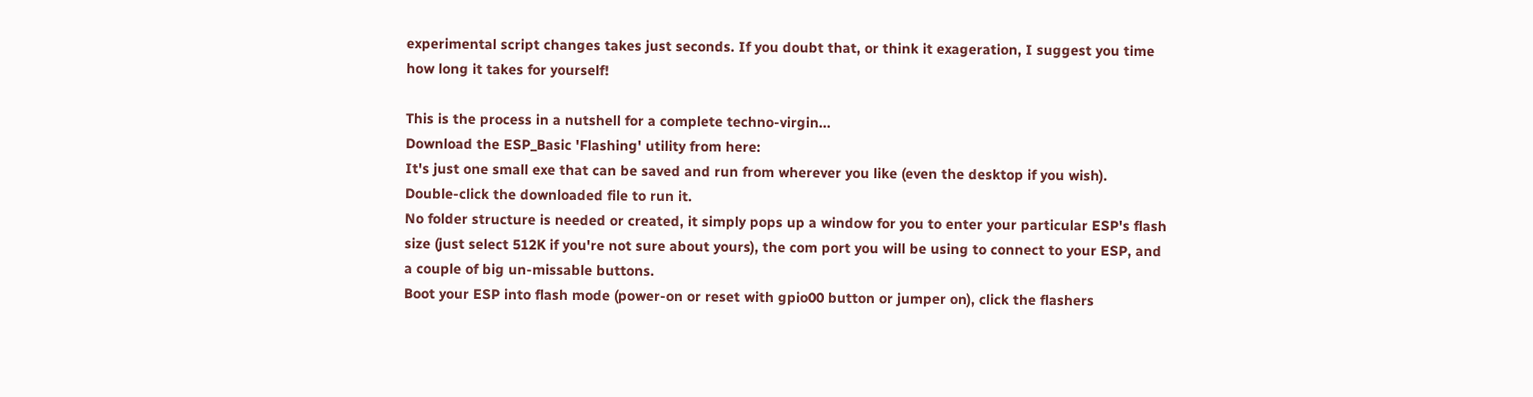experimental script changes takes just seconds. If you doubt that, or think it exageration, I suggest you time how long it takes for yourself!

This is the process in a nutshell for a complete techno-virgin...
Download the ESP_Basic 'Flashing' utility from here:
It's just one small exe that can be saved and run from wherever you like (even the desktop if you wish).
Double-click the downloaded file to run it.
No folder structure is needed or created, it simply pops up a window for you to enter your particular ESP's flash size (just select 512K if you're not sure about yours), the com port you will be using to connect to your ESP, and a couple of big un-missable buttons.
Boot your ESP into flash mode (power-on or reset with gpio00 button or jumper on), click the flashers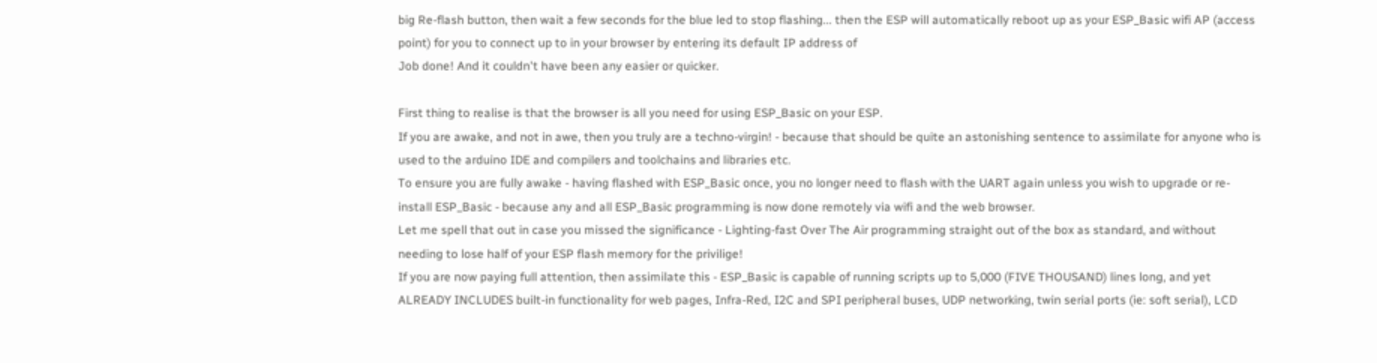big Re-flash button, then wait a few seconds for the blue led to stop flashing... then the ESP will automatically reboot up as your ESP_Basic wifi AP (access point) for you to connect up to in your browser by entering its default IP address of
Job done! And it couldn't have been any easier or quicker.

First thing to realise is that the browser is all you need for using ESP_Basic on your ESP.
If you are awake, and not in awe, then you truly are a techno-virgin! - because that should be quite an astonishing sentence to assimilate for anyone who is used to the arduino IDE and compilers and toolchains and libraries etc.
To ensure you are fully awake - having flashed with ESP_Basic once, you no longer need to flash with the UART again unless you wish to upgrade or re-install ESP_Basic - because any and all ESP_Basic programming is now done remotely via wifi and the web browser.
Let me spell that out in case you missed the significance - Lighting-fast Over The Air programming straight out of the box as standard, and without needing to lose half of your ESP flash memory for the privilige!
If you are now paying full attention, then assimilate this - ESP_Basic is capable of running scripts up to 5,000 (FIVE THOUSAND) lines long, and yet ALREADY INCLUDES built-in functionality for web pages, Infra-Red, I2C and SPI peripheral buses, UDP networking, twin serial ports (ie: soft serial), LCD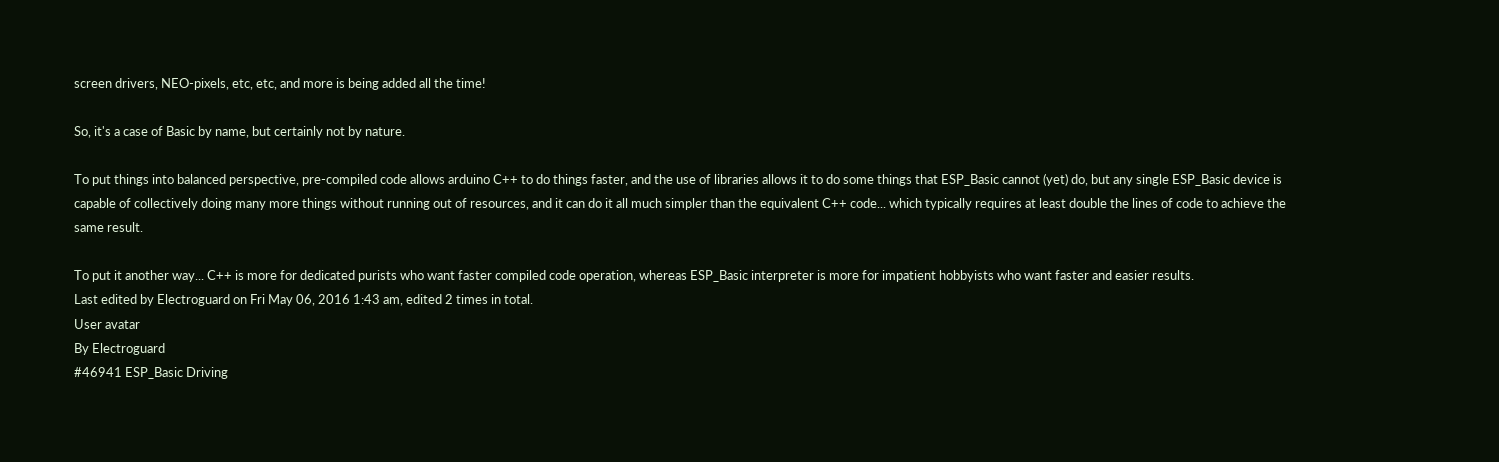screen drivers, NEO-pixels, etc, etc, and more is being added all the time!

So, it's a case of Basic by name, but certainly not by nature.

To put things into balanced perspective, pre-compiled code allows arduino C++ to do things faster, and the use of libraries allows it to do some things that ESP_Basic cannot (yet) do, but any single ESP_Basic device is capable of collectively doing many more things without running out of resources, and it can do it all much simpler than the equivalent C++ code... which typically requires at least double the lines of code to achieve the same result.

To put it another way... C++ is more for dedicated purists who want faster compiled code operation, whereas ESP_Basic interpreter is more for impatient hobbyists who want faster and easier results.
Last edited by Electroguard on Fri May 06, 2016 1:43 am, edited 2 times in total.
User avatar
By Electroguard
#46941 ESP_Basic Driving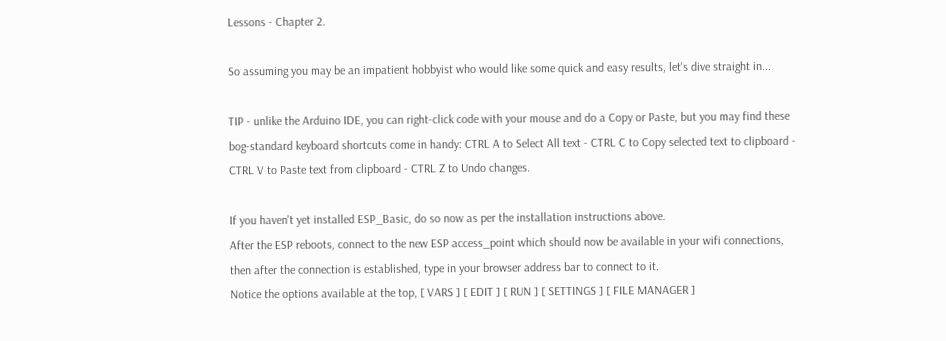Lessons - Chapter 2.

So assuming you may be an impatient hobbyist who would like some quick and easy results, let's dive straight in...

TIP - unlike the Arduino IDE, you can right-click code with your mouse and do a Copy or Paste, but you may find these bog-standard keyboard shortcuts come in handy: CTRL A to Select All text - CTRL C to Copy selected text to clipboard - CTRL V to Paste text from clipboard - CTRL Z to Undo changes.

If you haven't yet installed ESP_Basic, do so now as per the installation instructions above.
After the ESP reboots, connect to the new ESP access_point which should now be available in your wifi connections, then after the connection is established, type in your browser address bar to connect to it.
Notice the options available at the top, [ VARS ] [ EDIT ] [ RUN ] [ SETTINGS ] [ FILE MANAGER ]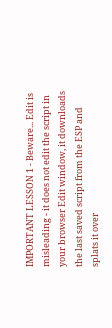IMPORTANT LESSON 1 - Beware... Edit is misleading - it does not edit the script in your browser Edit window, it downloads the last saved script from the ESP and splats it over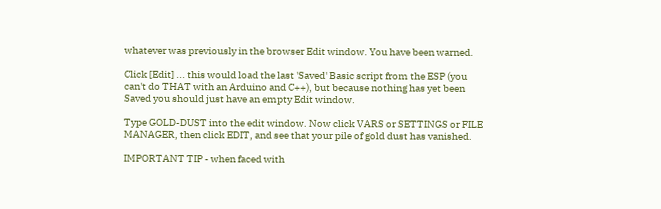whatever was previously in the browser Edit window. You have been warned.

Click [Edit] ... this would load the last 'Saved' Basic script from the ESP (you can't do THAT with an Arduino and C++), but because nothing has yet been Saved you should just have an empty Edit window.

Type GOLD-DUST into the edit window. Now click VARS or SETTINGS or FILE MANAGER, then click EDIT, and see that your pile of gold dust has vanished.

IMPORTANT TIP - when faced with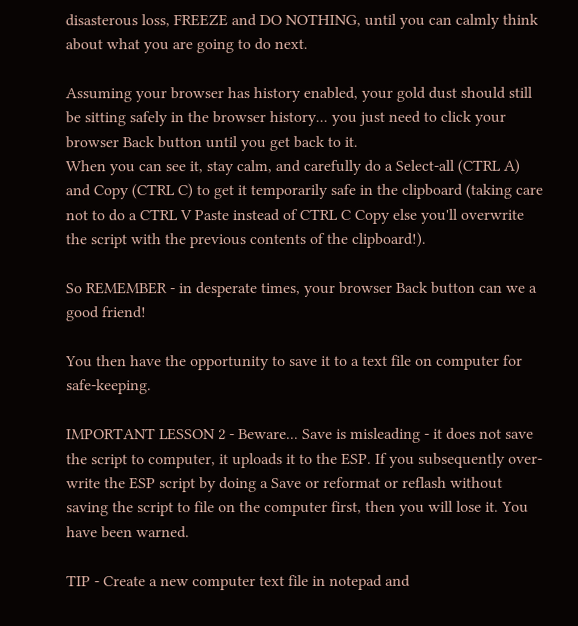disasterous loss, FREEZE and DO NOTHING, until you can calmly think about what you are going to do next.

Assuming your browser has history enabled, your gold dust should still be sitting safely in the browser history... you just need to click your browser Back button until you get back to it.
When you can see it, stay calm, and carefully do a Select-all (CTRL A) and Copy (CTRL C) to get it temporarily safe in the clipboard (taking care not to do a CTRL V Paste instead of CTRL C Copy else you'll overwrite the script with the previous contents of the clipboard!).

So REMEMBER - in desperate times, your browser Back button can we a good friend!

You then have the opportunity to save it to a text file on computer for safe-keeping.

IMPORTANT LESSON 2 - Beware... Save is misleading - it does not save the script to computer, it uploads it to the ESP. If you subsequently over-write the ESP script by doing a Save or reformat or reflash without saving the script to file on the computer first, then you will lose it. You have been warned.

TIP - Create a new computer text file in notepad and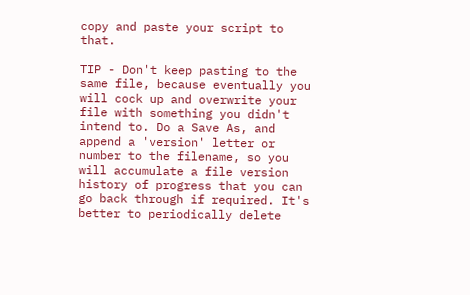copy and paste your script to that.

TIP - Don't keep pasting to the same file, because eventually you will cock up and overwrite your file with something you didn't intend to. Do a Save As, and append a 'version' letter or number to the filename, so you will accumulate a file version history of progress that you can go back through if required. It's better to periodically delete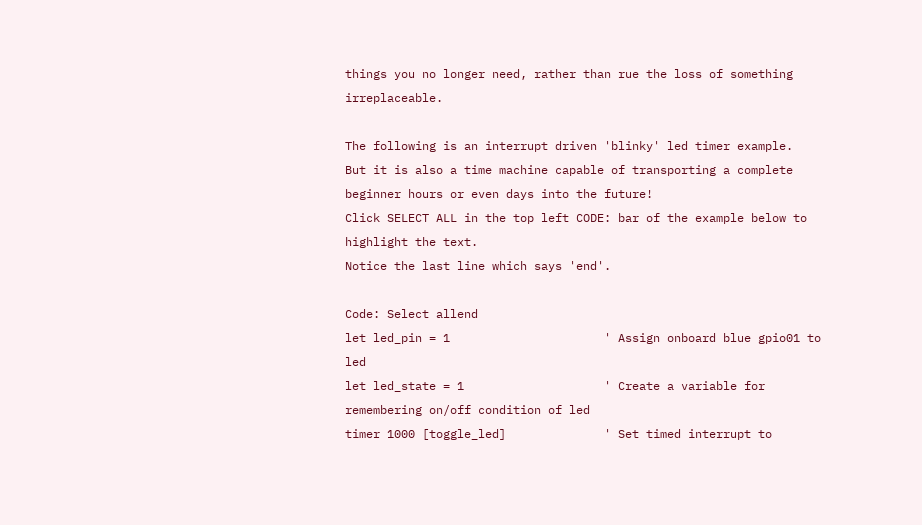things you no longer need, rather than rue the loss of something irreplaceable.

The following is an interrupt driven 'blinky' led timer example.
But it is also a time machine capable of transporting a complete beginner hours or even days into the future!
Click SELECT ALL in the top left CODE: bar of the example below to highlight the text.
Notice the last line which says 'end'.

Code: Select allend
let led_pin = 1                      ' Assign onboard blue gpio01 to led
let led_state = 1                    ' Create a variable for remembering on/off condition of led
timer 1000 [toggle_led]              ' Set timed interrupt to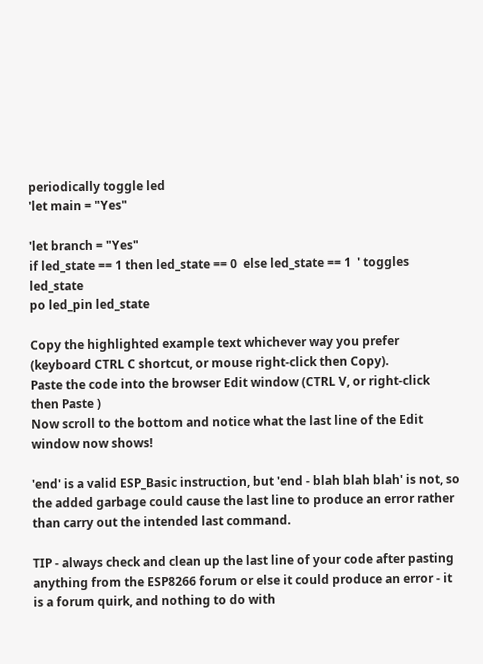periodically toggle led
'let main = "Yes"

'let branch = "Yes"
if led_state == 1 then led_state == 0  else led_state == 1  ' toggles led_state
po led_pin led_state

Copy the highlighted example text whichever way you prefer (keyboard CTRL C shortcut, or mouse right-click then Copy).
Paste the code into the browser Edit window (CTRL V, or right-click then Paste )
Now scroll to the bottom and notice what the last line of the Edit window now shows!

'end' is a valid ESP_Basic instruction, but 'end - blah blah blah' is not, so the added garbage could cause the last line to produce an error rather than carry out the intended last command.

TIP - always check and clean up the last line of your code after pasting anything from the ESP8266 forum or else it could produce an error - it is a forum quirk, and nothing to do with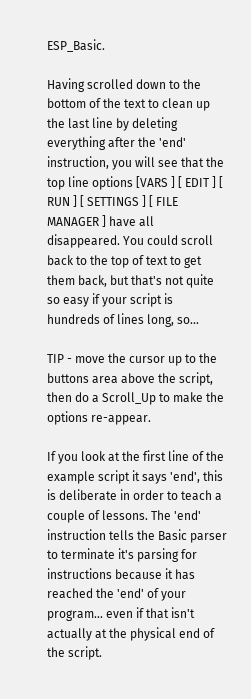ESP_Basic.

Having scrolled down to the bottom of the text to clean up the last line by deleting everything after the 'end' instruction, you will see that the top line options [VARS ] [ EDIT ] [ RUN ] [ SETTINGS ] [ FILE MANAGER ] have all disappeared. You could scroll back to the top of text to get them back, but that's not quite so easy if your script is hundreds of lines long, so...

TIP - move the cursor up to the buttons area above the script, then do a Scroll_Up to make the options re-appear.

If you look at the first line of the example script it says 'end', this is deliberate in order to teach a couple of lessons. The 'end' instruction tells the Basic parser to terminate it's parsing for instructions because it has reached the 'end' of your program... even if that isn't actually at the physical end of the script.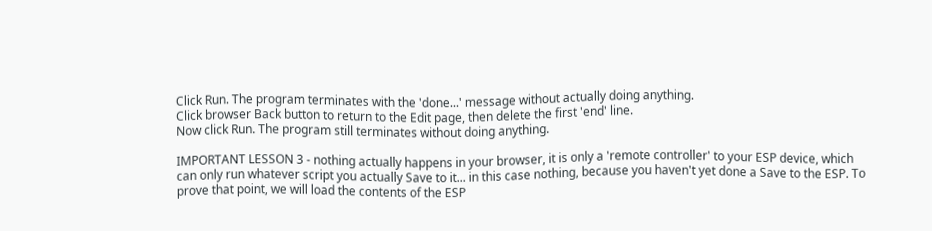Click Run. The program terminates with the 'done...' message without actually doing anything.
Click browser Back button to return to the Edit page, then delete the first 'end' line.
Now click Run. The program still terminates without doing anything.

IMPORTANT LESSON 3 - nothing actually happens in your browser, it is only a 'remote controller' to your ESP device, which can only run whatever script you actually Save to it... in this case nothing, because you haven't yet done a Save to the ESP. To prove that point, we will load the contents of the ESP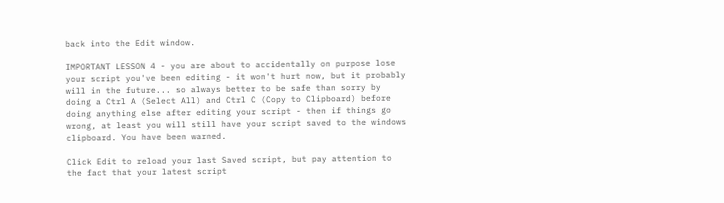back into the Edit window.

IMPORTANT LESSON 4 - you are about to accidentally on purpose lose your script you've been editing - it won't hurt now, but it probably will in the future... so always better to be safe than sorry by doing a Ctrl A (Select All) and Ctrl C (Copy to Clipboard) before doing anything else after editing your script - then if things go wrong, at least you will still have your script saved to the windows clipboard. You have been warned.

Click Edit to reload your last Saved script, but pay attention to the fact that your latest script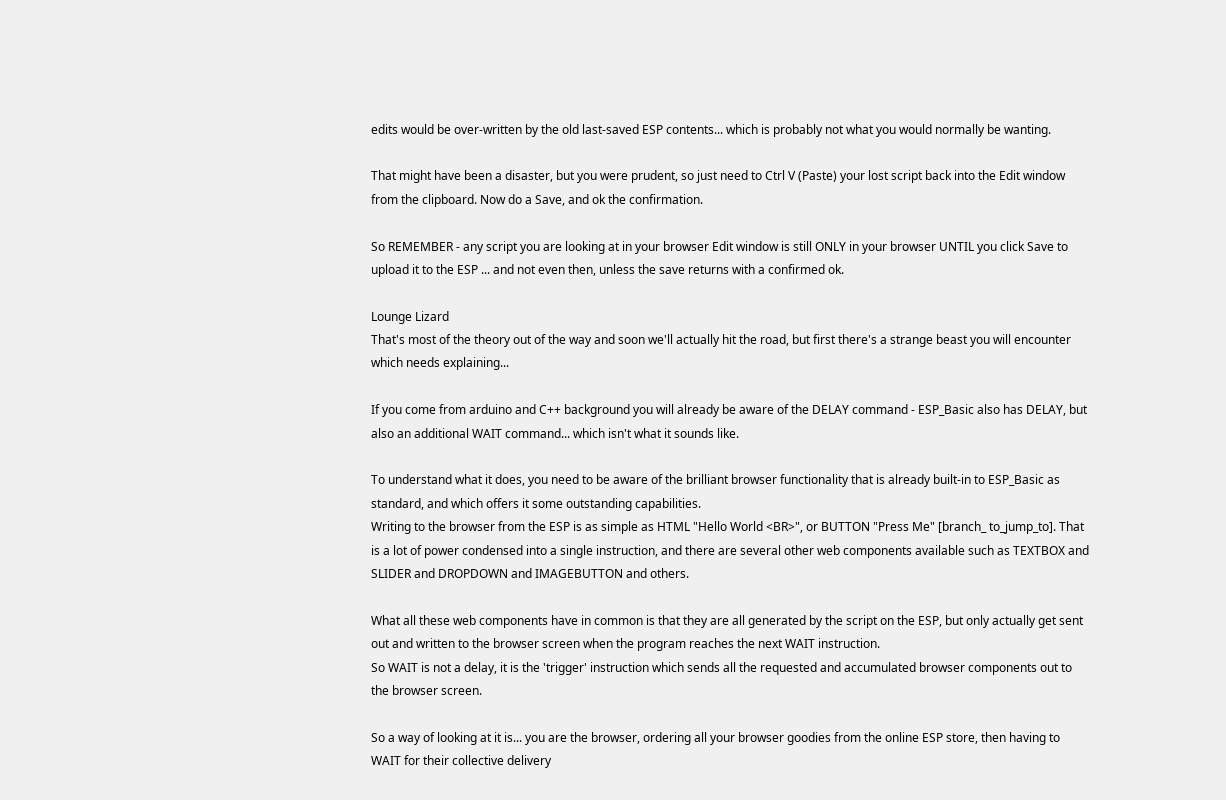edits would be over-written by the old last-saved ESP contents... which is probably not what you would normally be wanting.

That might have been a disaster, but you were prudent, so just need to Ctrl V (Paste) your lost script back into the Edit window from the clipboard. Now do a Save, and ok the confirmation.

So REMEMBER - any script you are looking at in your browser Edit window is still ONLY in your browser UNTIL you click Save to upload it to the ESP ... and not even then, unless the save returns with a confirmed ok.

Lounge Lizard
That's most of the theory out of the way and soon we'll actually hit the road, but first there's a strange beast you will encounter which needs explaining...

If you come from arduino and C++ background you will already be aware of the DELAY command - ESP_Basic also has DELAY, but also an additional WAIT command... which isn't what it sounds like.

To understand what it does, you need to be aware of the brilliant browser functionality that is already built-in to ESP_Basic as standard, and which offers it some outstanding capabilities.
Writing to the browser from the ESP is as simple as HTML "Hello World <BR>", or BUTTON "Press Me" [branch_ to_jump_to]. That is a lot of power condensed into a single instruction, and there are several other web components available such as TEXTBOX and SLIDER and DROPDOWN and IMAGEBUTTON and others.

What all these web components have in common is that they are all generated by the script on the ESP, but only actually get sent out and written to the browser screen when the program reaches the next WAIT instruction.
So WAIT is not a delay, it is the 'trigger' instruction which sends all the requested and accumulated browser components out to the browser screen.

So a way of looking at it is... you are the browser, ordering all your browser goodies from the online ESP store, then having to WAIT for their collective delivery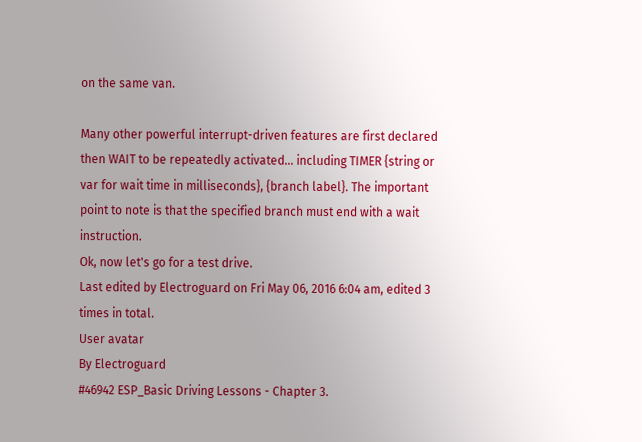on the same van.

Many other powerful interrupt-driven features are first declared then WAIT to be repeatedly activated... including TIMER {string or var for wait time in milliseconds}, {branch label}. The important point to note is that the specified branch must end with a wait instruction.
Ok, now let's go for a test drive.
Last edited by Electroguard on Fri May 06, 2016 6:04 am, edited 3 times in total.
User avatar
By Electroguard
#46942 ESP_Basic Driving Lessons - Chapter 3.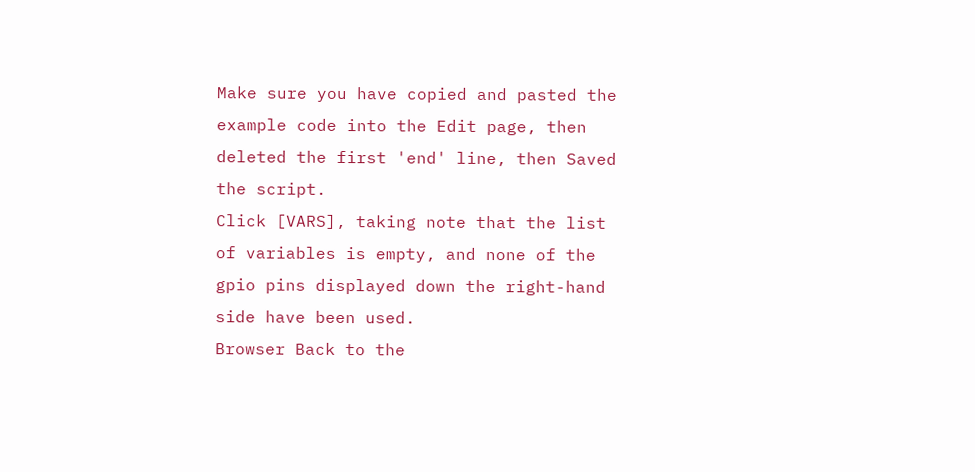Make sure you have copied and pasted the example code into the Edit page, then deleted the first 'end' line, then Saved the script.
Click [VARS], taking note that the list of variables is empty, and none of the gpio pins displayed down the right-hand side have been used.
Browser Back to the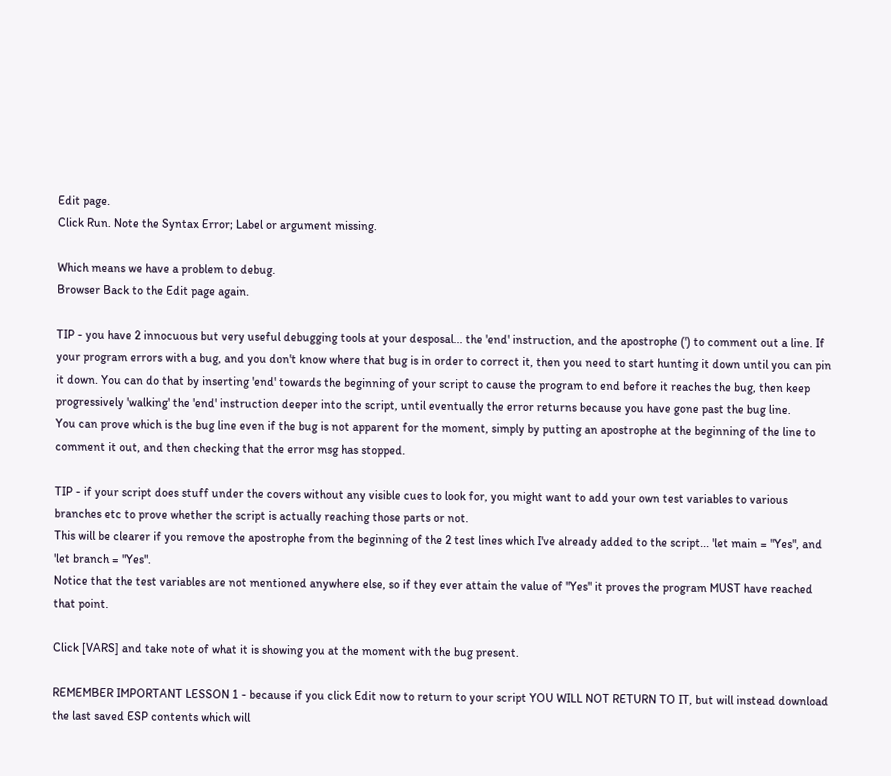Edit page.
Click Run. Note the Syntax Error; Label or argument missing.

Which means we have a problem to debug.
Browser Back to the Edit page again.

TIP - you have 2 innocuous but very useful debugging tools at your desposal... the 'end' instruction, and the apostrophe (') to comment out a line. If your program errors with a bug, and you don't know where that bug is in order to correct it, then you need to start hunting it down until you can pin it down. You can do that by inserting 'end' towards the beginning of your script to cause the program to end before it reaches the bug, then keep progressively 'walking' the 'end' instruction deeper into the script, until eventually the error returns because you have gone past the bug line.
You can prove which is the bug line even if the bug is not apparent for the moment, simply by putting an apostrophe at the beginning of the line to comment it out, and then checking that the error msg has stopped.

TIP - if your script does stuff under the covers without any visible cues to look for, you might want to add your own test variables to various branches etc to prove whether the script is actually reaching those parts or not.
This will be clearer if you remove the apostrophe from the beginning of the 2 test lines which I've already added to the script... 'let main = "Yes", and 'let branch = "Yes".
Notice that the test variables are not mentioned anywhere else, so if they ever attain the value of "Yes" it proves the program MUST have reached that point.

Click [VARS] and take note of what it is showing you at the moment with the bug present.

REMEMBER IMPORTANT LESSON 1 - because if you click Edit now to return to your script YOU WILL NOT RETURN TO IT, but will instead download the last saved ESP contents which will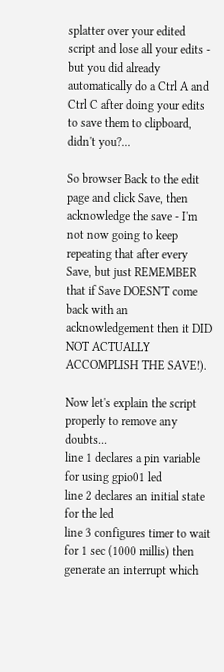splatter over your edited script and lose all your edits - but you did already automatically do a Ctrl A and Ctrl C after doing your edits to save them to clipboard, didn't you?...

So browser Back to the edit page and click Save, then acknowledge the save - I'm not now going to keep repeating that after every Save, but just REMEMBER that if Save DOESN'T come back with an acknowledgement then it DID NOT ACTUALLY ACCOMPLISH THE SAVE!).

Now let's explain the script properly to remove any doubts...
line 1 declares a pin variable for using gpio01 led
line 2 declares an initial state for the led
line 3 configures timer to wait for 1 sec (1000 millis) then generate an interrupt which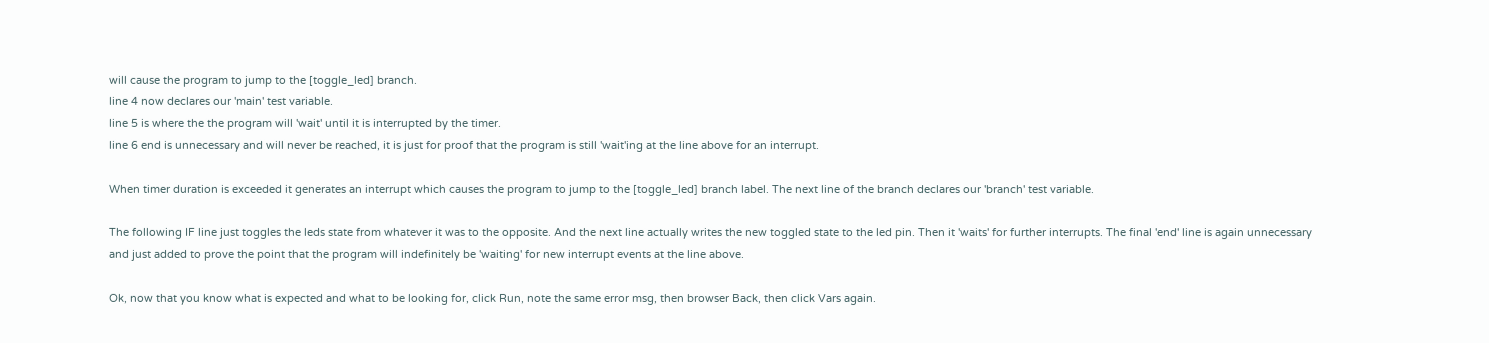will cause the program to jump to the [toggle_led] branch.
line 4 now declares our 'main' test variable.
line 5 is where the the program will 'wait' until it is interrupted by the timer.
line 6 end is unnecessary and will never be reached, it is just for proof that the program is still 'wait'ing at the line above for an interrupt.

When timer duration is exceeded it generates an interrupt which causes the program to jump to the [toggle_led] branch label. The next line of the branch declares our 'branch' test variable.

The following IF line just toggles the leds state from whatever it was to the opposite. And the next line actually writes the new toggled state to the led pin. Then it 'waits' for further interrupts. The final 'end' line is again unnecessary and just added to prove the point that the program will indefinitely be 'waiting' for new interrupt events at the line above.

Ok, now that you know what is expected and what to be looking for, click Run, note the same error msg, then browser Back, then click Vars again.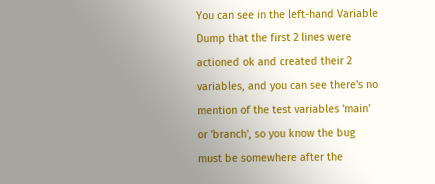You can see in the left-hand Variable Dump that the first 2 lines were actioned ok and created their 2 variables, and you can see there's no mention of the test variables 'main' or 'branch', so you know the bug must be somewhere after the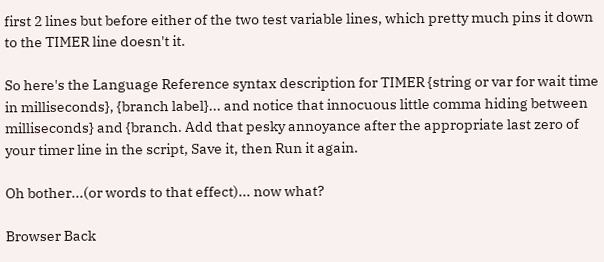first 2 lines but before either of the two test variable lines, which pretty much pins it down to the TIMER line doesn't it.

So here's the Language Reference syntax description for TIMER {string or var for wait time in milliseconds}, {branch label}... and notice that innocuous little comma hiding between milliseconds} and {branch. Add that pesky annoyance after the appropriate last zero of your timer line in the script, Save it, then Run it again.

Oh bother...(or words to that effect)... now what?

Browser Back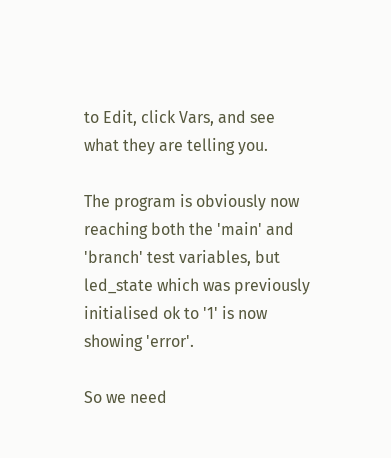to Edit, click Vars, and see what they are telling you.

The program is obviously now reaching both the 'main' and 'branch' test variables, but led_state which was previously initialised ok to '1' is now showing 'error'.

So we need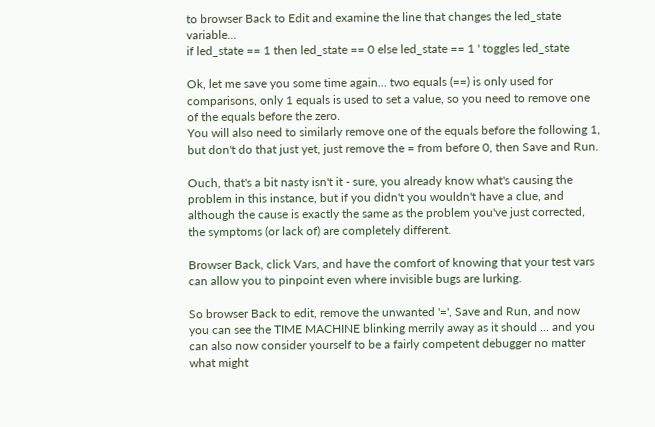to browser Back to Edit and examine the line that changes the led_state variable...
if led_state == 1 then led_state == 0 else led_state == 1 ' toggles led_state

Ok, let me save you some time again... two equals (==) is only used for comparisons, only 1 equals is used to set a value, so you need to remove one of the equals before the zero.
You will also need to similarly remove one of the equals before the following 1, but don't do that just yet, just remove the = from before 0, then Save and Run.

Ouch, that's a bit nasty isn't it - sure, you already know what's causing the problem in this instance, but if you didn't you wouldn't have a clue, and although the cause is exactly the same as the problem you've just corrected, the symptoms (or lack of) are completely different.

Browser Back, click Vars, and have the comfort of knowing that your test vars can allow you to pinpoint even where invisible bugs are lurking.

So browser Back to edit, remove the unwanted '=', Save and Run, and now you can see the TIME MACHINE blinking merrily away as it should ... and you can also now consider yourself to be a fairly competent debugger no matter what might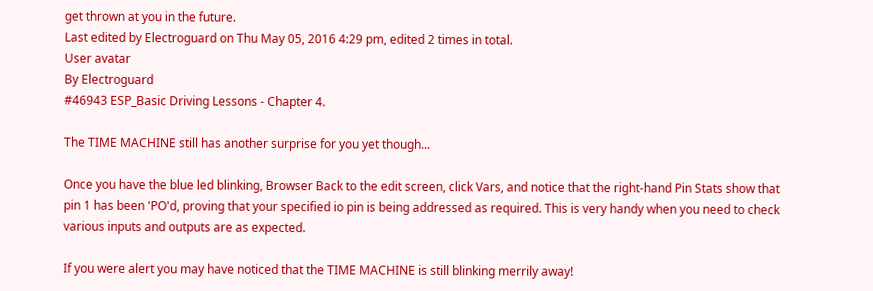get thrown at you in the future.
Last edited by Electroguard on Thu May 05, 2016 4:29 pm, edited 2 times in total.
User avatar
By Electroguard
#46943 ESP_Basic Driving Lessons - Chapter 4.

The TIME MACHINE still has another surprise for you yet though...

Once you have the blue led blinking, Browser Back to the edit screen, click Vars, and notice that the right-hand Pin Stats show that pin 1 has been 'PO'd, proving that your specified io pin is being addressed as required. This is very handy when you need to check various inputs and outputs are as expected.

If you were alert you may have noticed that the TIME MACHINE is still blinking merrily away!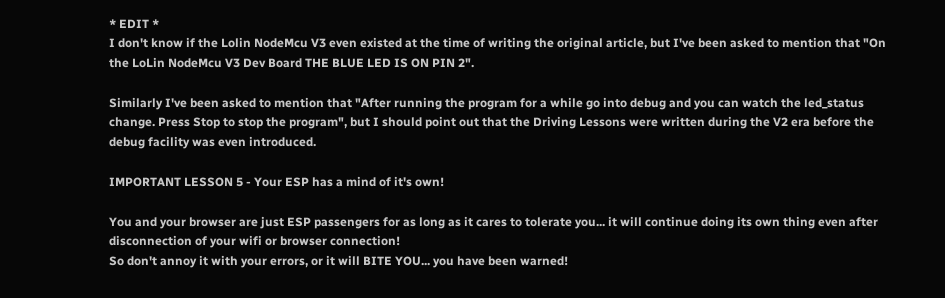* EDIT *
I don't know if the Lolin NodeMcu V3 even existed at the time of writing the original article, but I've been asked to mention that "On the LoLin NodeMcu V3 Dev Board THE BLUE LED IS ON PIN 2".

Similarly I've been asked to mention that "After running the program for a while go into debug and you can watch the led_status change. Press Stop to stop the program", but I should point out that the Driving Lessons were written during the V2 era before the debug facility was even introduced.

IMPORTANT LESSON 5 - Your ESP has a mind of it's own!

You and your browser are just ESP passengers for as long as it cares to tolerate you... it will continue doing its own thing even after disconnection of your wifi or browser connection!
So don't annoy it with your errors, or it will BITE YOU... you have been warned!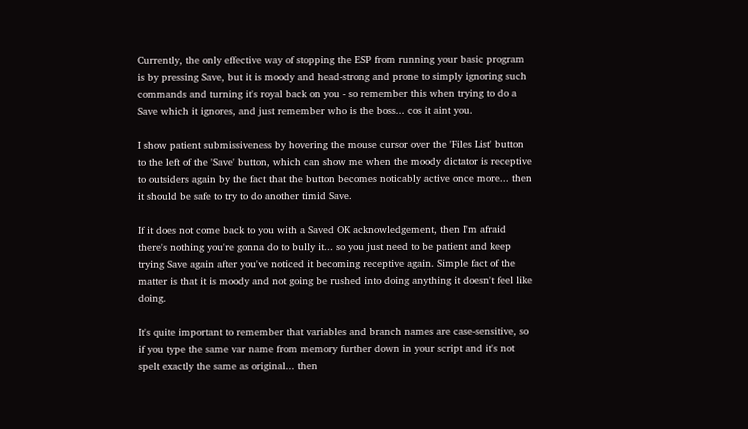Currently, the only effective way of stopping the ESP from running your basic program is by pressing Save, but it is moody and head-strong and prone to simply ignoring such commands and turning it's royal back on you - so remember this when trying to do a Save which it ignores, and just remember who is the boss... cos it aint you.

I show patient submissiveness by hovering the mouse cursor over the 'Files List' button to the left of the 'Save' button, which can show me when the moody dictator is receptive to outsiders again by the fact that the button becomes noticably active once more... then it should be safe to try to do another timid Save.

If it does not come back to you with a Saved OK acknowledgement, then I'm afraid there's nothing you're gonna do to bully it... so you just need to be patient and keep trying Save again after you've noticed it becoming receptive again. Simple fact of the matter is that it is moody and not going be rushed into doing anything it doesn't feel like doing.

It's quite important to remember that variables and branch names are case-sensitive, so if you type the same var name from memory further down in your script and it's not spelt exactly the same as original... then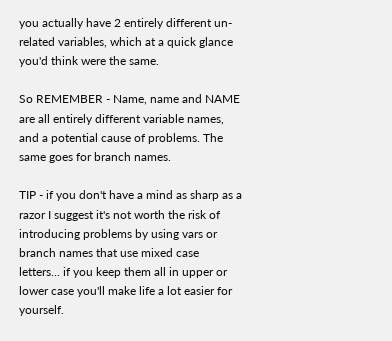you actually have 2 entirely different un-related variables, which at a quick glance you'd think were the same.

So REMEMBER - Name, name and NAME are all entirely different variable names, and a potential cause of problems. The same goes for branch names.

TIP - if you don't have a mind as sharp as a razor I suggest it's not worth the risk of introducing problems by using vars or branch names that use mixed case letters... if you keep them all in upper or lower case you'll make life a lot easier for yourself.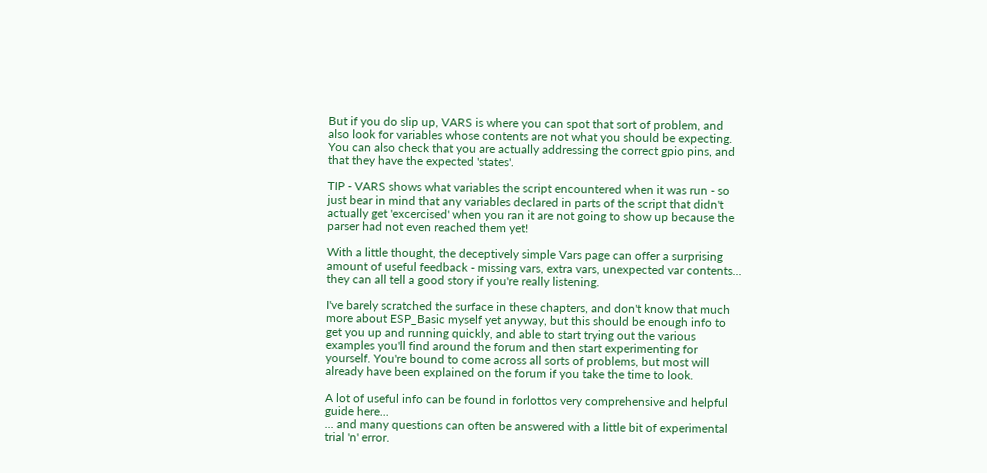But if you do slip up, VARS is where you can spot that sort of problem, and also look for variables whose contents are not what you should be expecting. You can also check that you are actually addressing the correct gpio pins, and that they have the expected 'states'.

TIP - VARS shows what variables the script encountered when it was run - so just bear in mind that any variables declared in parts of the script that didn't actually get 'excercised' when you ran it are not going to show up because the parser had not even reached them yet!

With a little thought, the deceptively simple Vars page can offer a surprising amount of useful feedback - missing vars, extra vars, unexpected var contents... they can all tell a good story if you're really listening.

I've barely scratched the surface in these chapters, and don't know that much more about ESP_Basic myself yet anyway, but this should be enough info to get you up and running quickly, and able to start trying out the various examples you'll find around the forum and then start experimenting for yourself. You're bound to come across all sorts of problems, but most will already have been explained on the forum if you take the time to look.

A lot of useful info can be found in forlottos very comprehensive and helpful guide here...
... and many questions can often be answered with a little bit of experimental trial 'n' error.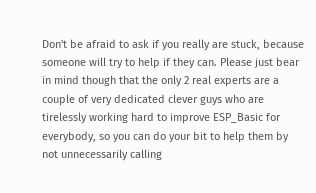Don't be afraid to ask if you really are stuck, because someone will try to help if they can. Please just bear in mind though that the only 2 real experts are a couple of very dedicated clever guys who are tirelessly working hard to improve ESP_Basic for everybody, so you can do your bit to help them by not unnecessarily calling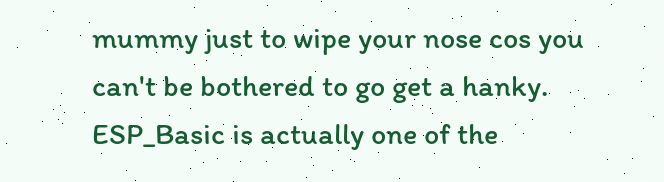mummy just to wipe your nose cos you can't be bothered to go get a hanky. ESP_Basic is actually one of the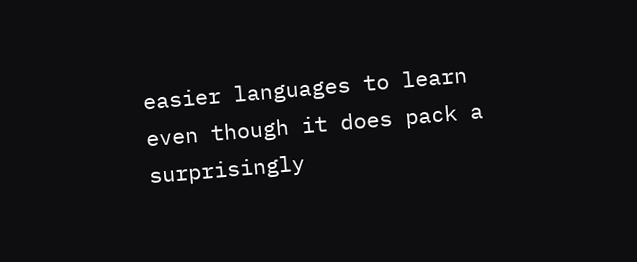easier languages to learn even though it does pack a surprisingly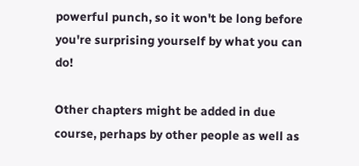powerful punch, so it won't be long before you're surprising yourself by what you can do!

Other chapters might be added in due course, perhaps by other people as well as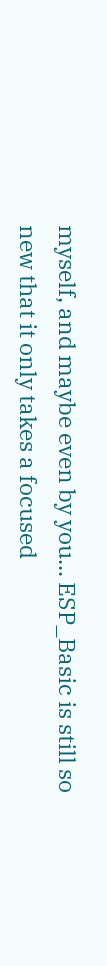myself, and maybe even by you... ESP_Basic is still so new that it only takes a focused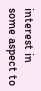interest in some aspect to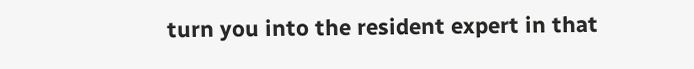turn you into the resident expert in that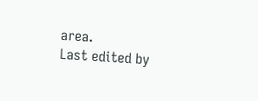area.
Last edited by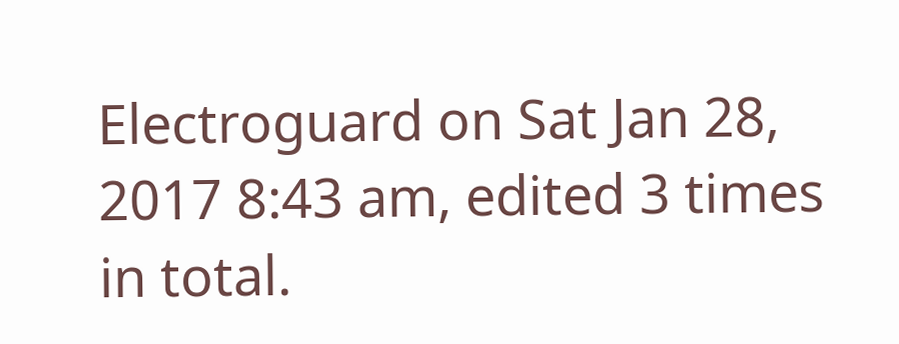Electroguard on Sat Jan 28, 2017 8:43 am, edited 3 times in total.